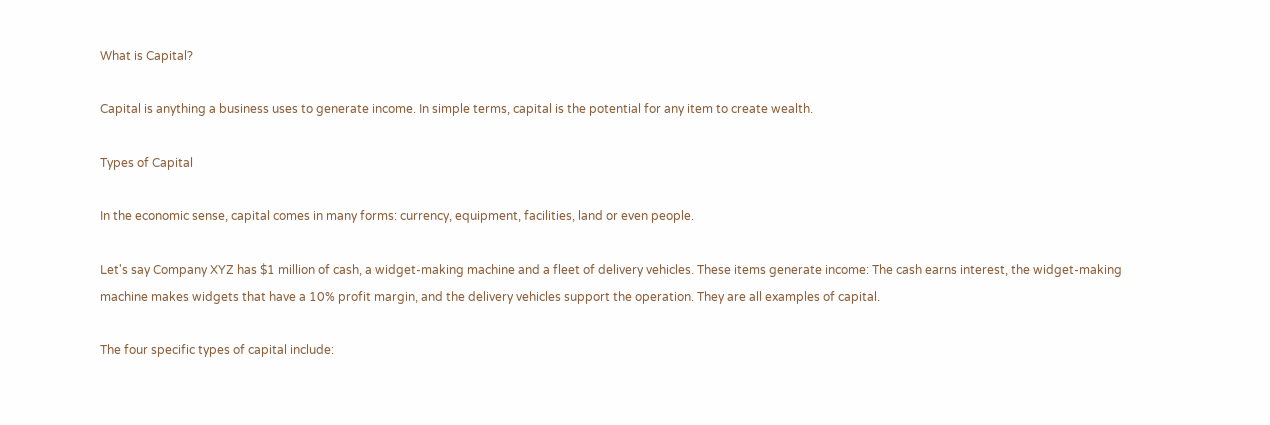What is Capital?

Capital is anything a business uses to generate income. In simple terms, capital is the potential for any item to create wealth.

Types of Capital

In the economic sense, capital comes in many forms: currency, equipment, facilities, land or even people.

Let's say Company XYZ has $1 million of cash, a widget-making machine and a fleet of delivery vehicles. These items generate income: The cash earns interest, the widget-making machine makes widgets that have a 10% profit margin, and the delivery vehicles support the operation. They are all examples of capital.

The four specific types of capital include: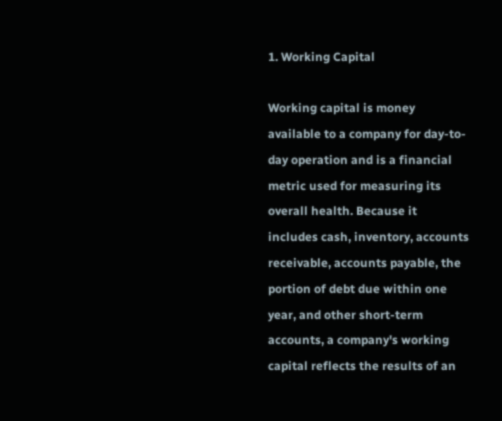1. Working Capital

Working capital is money available to a company for day-to-day operation and is a financial metric used for measuring its overall health. Because it includes cash, inventory, accounts receivable, accounts payable, the portion of debt due within one year, and other short-term accounts, a company's working capital reflects the results of an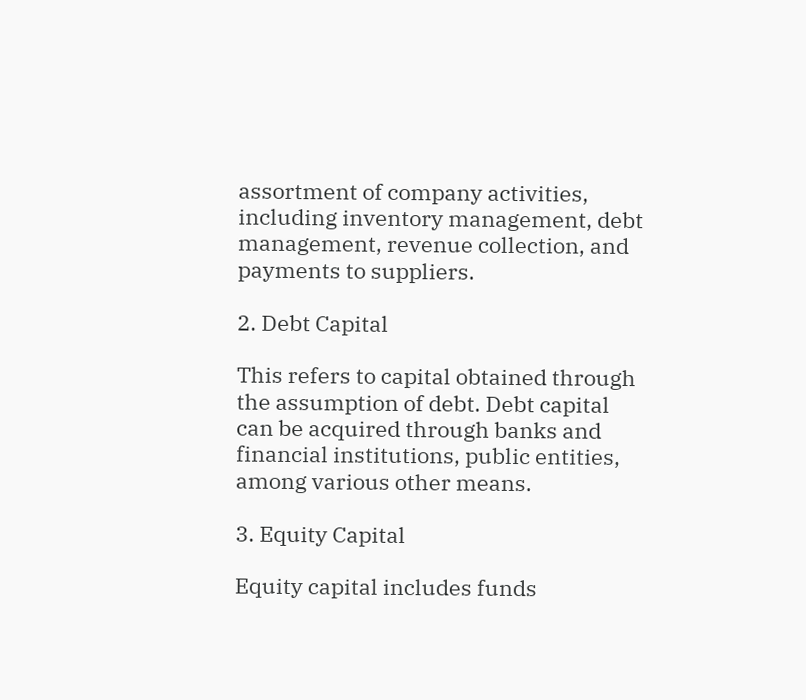assortment of company activities, including inventory management, debt management, revenue collection, and payments to suppliers.

2. Debt Capital

This refers to capital obtained through the assumption of debt. Debt capital can be acquired through banks and financial institutions, public entities, among various other means.

3. Equity Capital

Equity capital includes funds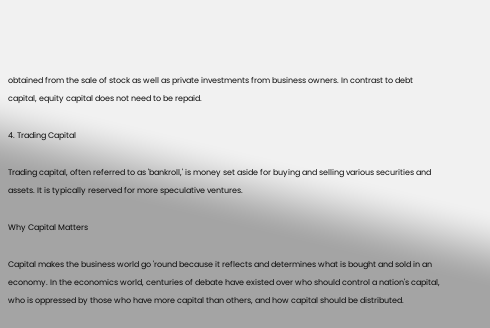obtained from the sale of stock as well as private investments from business owners. In contrast to debt capital, equity capital does not need to be repaid.

4. Trading Capital

Trading capital, often referred to as 'bankroll,' is money set aside for buying and selling various securities and assets. It is typically reserved for more speculative ventures.

Why Capital Matters

Capital makes the business world go 'round because it reflects and determines what is bought and sold in an economy. In the economics world, centuries of debate have existed over who should control a nation's capital, who is oppressed by those who have more capital than others, and how capital should be distributed.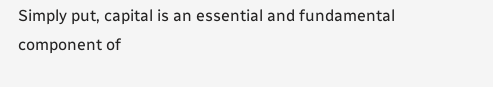Simply put, capital is an essential and fundamental component of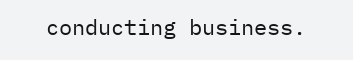conducting business.